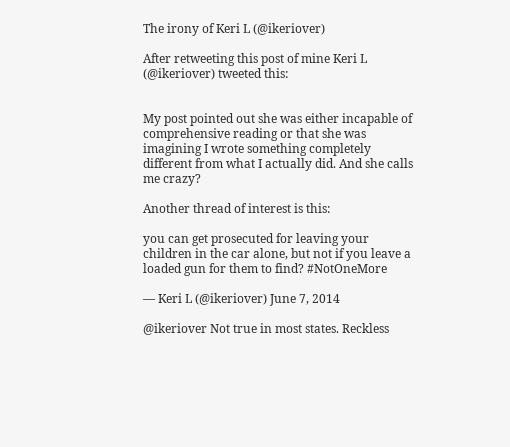The irony of Keri L (@ikeriover)

After retweeting this post of mine Keri L (@ikeriover) tweeted this:


My post pointed out she was either incapable of comprehensive reading or that she was imagining I wrote something completely different from what I actually did. And she calls me crazy?

Another thread of interest is this:

you can get prosecuted for leaving your children in the car alone, but not if you leave a loaded gun for them to find? #NotOneMore

— Keri L (@ikeriover) June 7, 2014

@ikeriover Not true in most states. Reckless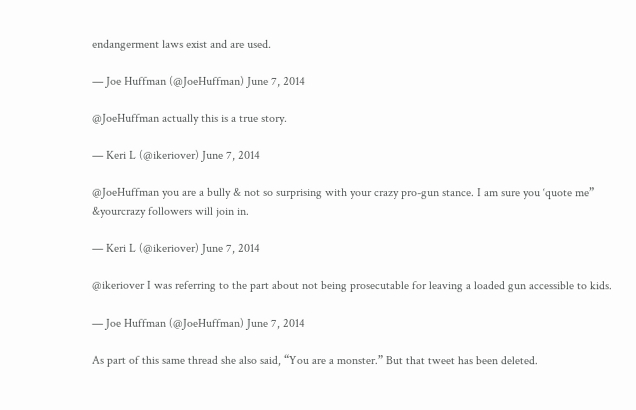endangerment laws exist and are used.

— Joe Huffman (@JoeHuffman) June 7, 2014

@JoeHuffman actually this is a true story.

— Keri L (@ikeriover) June 7, 2014

@JoeHuffman you are a bully & not so surprising with your crazy pro-gun stance. I am sure you ‘quote me” &yourcrazy followers will join in.

— Keri L (@ikeriover) June 7, 2014

@ikeriover I was referring to the part about not being prosecutable for leaving a loaded gun accessible to kids.

— Joe Huffman (@JoeHuffman) June 7, 2014

As part of this same thread she also said, “You are a monster.” But that tweet has been deleted.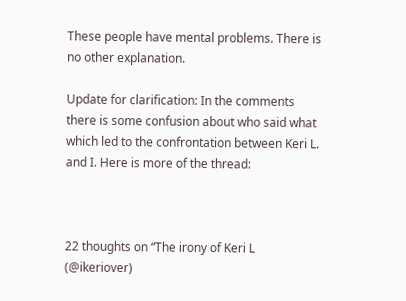These people have mental problems. There is no other explanation.

Update for clarification: In the comments there is some confusion about who said what which led to the confrontation between Keri L. and I. Here is more of the thread:



22 thoughts on “The irony of Keri L (@ikeriover)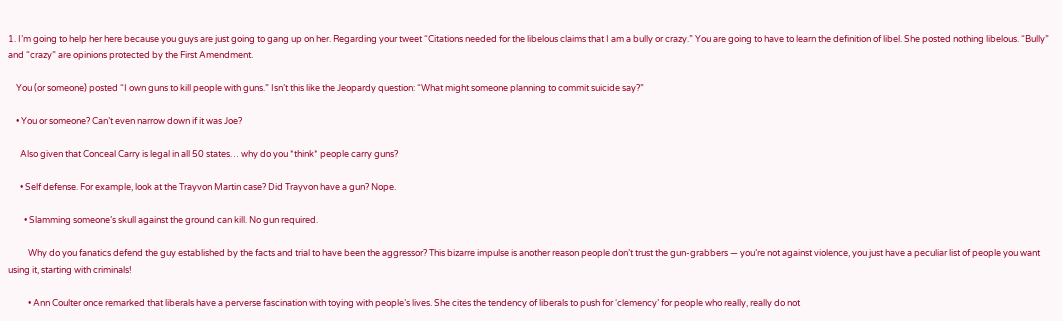1. I’m going to help her here because you guys are just going to gang up on her. Regarding your tweet “Citations needed for the libelous claims that I am a bully or crazy.” You are going to have to learn the definition of libel. She posted nothing libelous. “Bully” and “crazy” are opinions protected by the First Amendment.

    You (or someone) posted “I own guns to kill people with guns.” Isn’t this like the Jeopardy question: “What might someone planning to commit suicide say?”

    • You or someone? Can’t even narrow down if it was Joe?

      Also given that Conceal Carry is legal in all 50 states… why do you *think* people carry guns?

      • Self defense. For example, look at the Trayvon Martin case? Did Trayvon have a gun? Nope.

        • Slamming someone’s skull against the ground can kill. No gun required.

          Why do you fanatics defend the guy established by the facts and trial to have been the aggressor? This bizarre impulse is another reason people don’t trust the gun-grabbers — you’re not against violence, you just have a peculiar list of people you want using it, starting with criminals!

          • Ann Coulter once remarked that liberals have a perverse fascination with toying with people’s lives. She cites the tendency of liberals to push for ‘clemency’ for people who really, really do not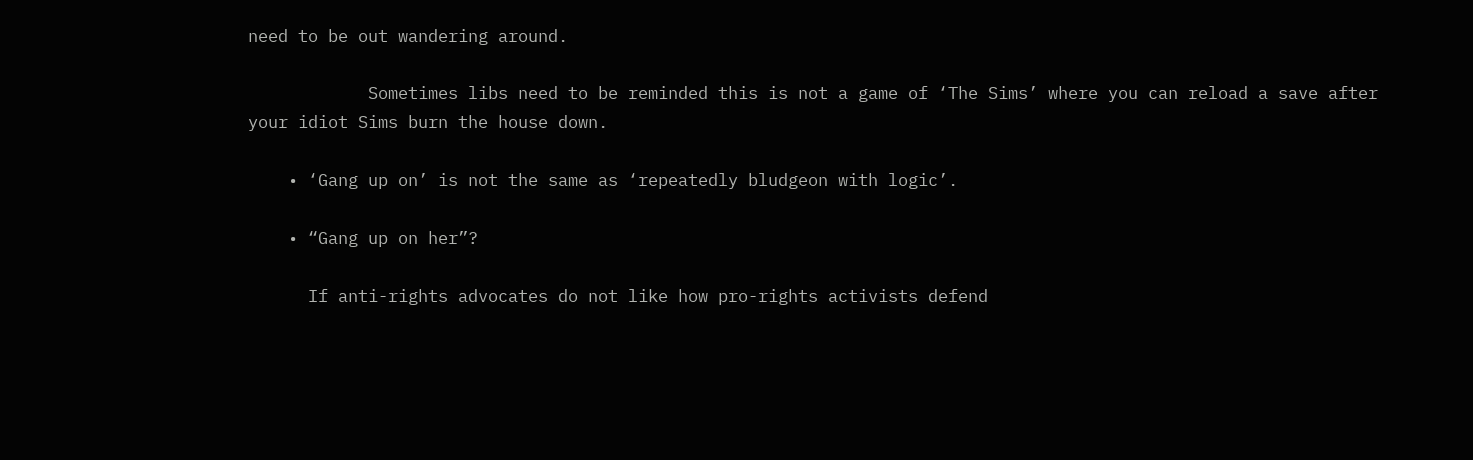need to be out wandering around.

            Sometimes libs need to be reminded this is not a game of ‘The Sims’ where you can reload a save after your idiot Sims burn the house down.

    • ‘Gang up on’ is not the same as ‘repeatedly bludgeon with logic’.

    • “Gang up on her”?

      If anti-rights advocates do not like how pro-rights activists defend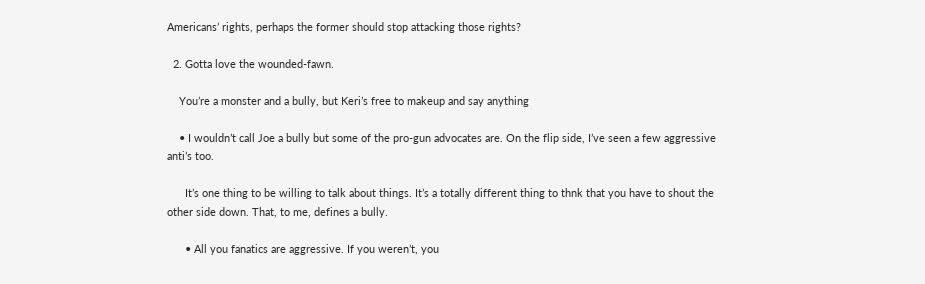Americans’ rights, perhaps the former should stop attacking those rights?

  2. Gotta love the wounded-fawn.

    You’re a monster and a bully, but Keri’s free to makeup and say anything

    • I wouldn’t call Joe a bully but some of the pro-gun advocates are. On the flip side, I’ve seen a few aggressive anti’s too.

      It’s one thing to be willing to talk about things. It’s a totally different thing to thnk that you have to shout the other side down. That, to me, defines a bully.

      • All you fanatics are aggressive. If you weren’t, you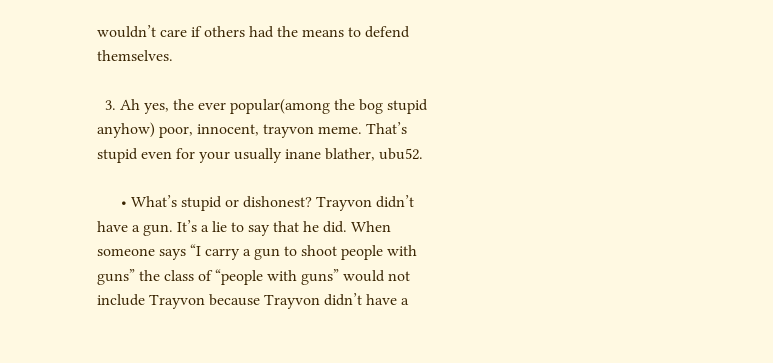wouldn’t care if others had the means to defend themselves.

  3. Ah yes, the ever popular(among the bog stupid anyhow) poor, innocent, trayvon meme. That’s stupid even for your usually inane blather, ubu52.

      • What’s stupid or dishonest? Trayvon didn’t have a gun. It’s a lie to say that he did. When someone says “I carry a gun to shoot people with guns” the class of “people with guns” would not include Trayvon because Trayvon didn’t have a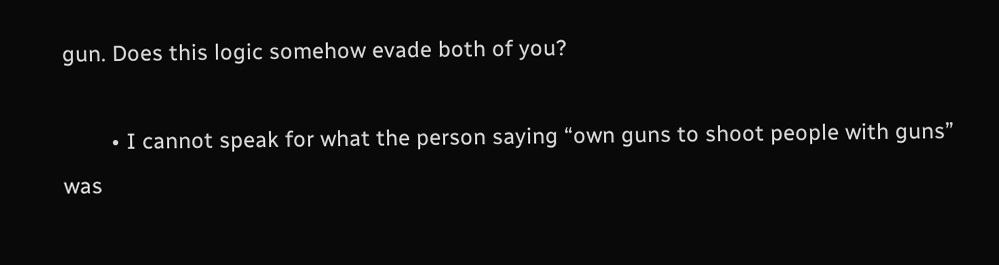gun. Does this logic somehow evade both of you?

        • I cannot speak for what the person saying “own guns to shoot people with guns” was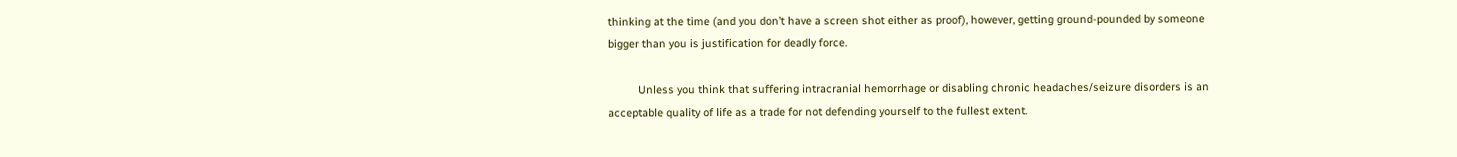thinking at the time (and you don’t have a screen shot either as proof), however, getting ground-pounded by someone bigger than you is justification for deadly force.

          Unless you think that suffering intracranial hemorrhage or disabling chronic headaches/seizure disorders is an acceptable quality of life as a trade for not defending yourself to the fullest extent.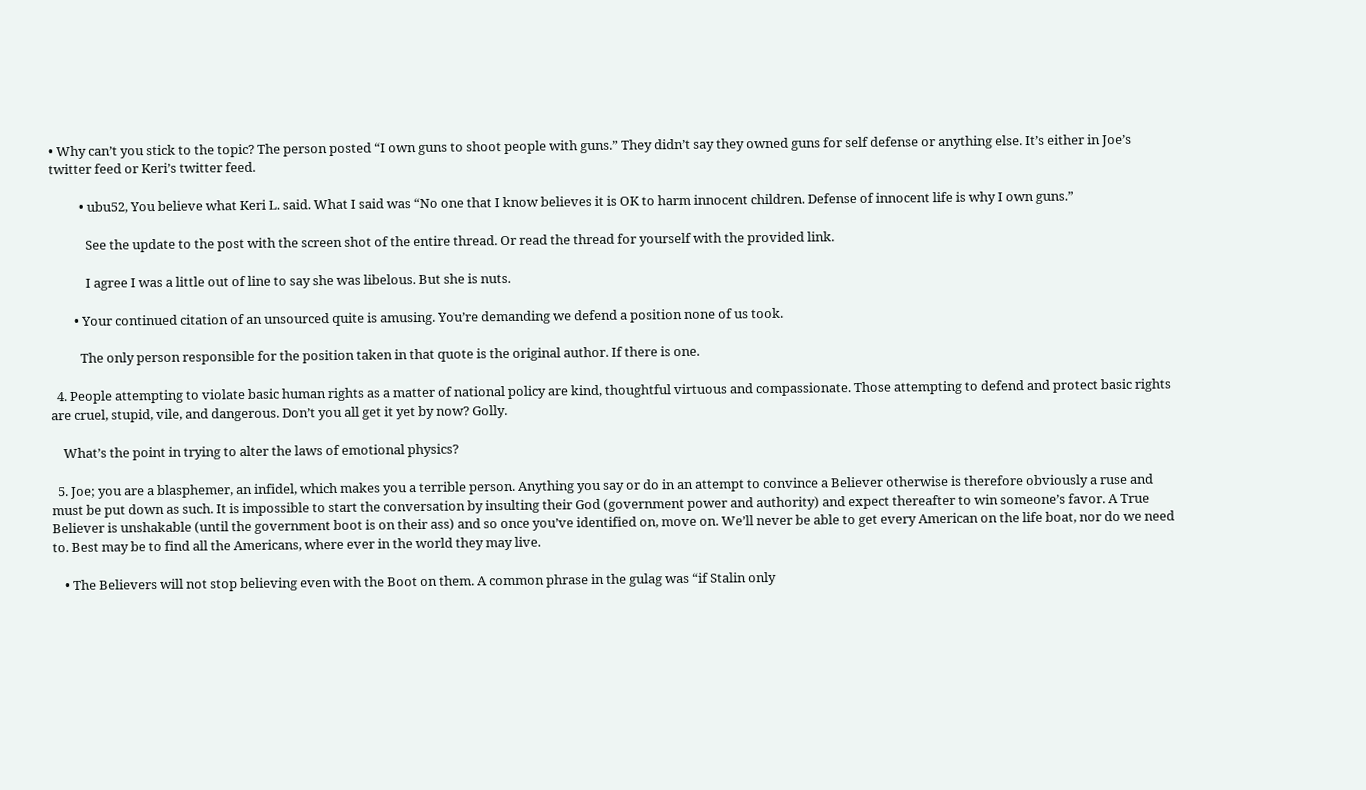• Why can’t you stick to the topic? The person posted “I own guns to shoot people with guns.” They didn’t say they owned guns for self defense or anything else. It’s either in Joe’s twitter feed or Keri’s twitter feed.

          • ubu52, You believe what Keri L. said. What I said was “No one that I know believes it is OK to harm innocent children. Defense of innocent life is why I own guns.”

            See the update to the post with the screen shot of the entire thread. Or read the thread for yourself with the provided link.

            I agree I was a little out of line to say she was libelous. But she is nuts.

        • Your continued citation of an unsourced quite is amusing. You’re demanding we defend a position none of us took.

          The only person responsible for the position taken in that quote is the original author. If there is one.

  4. People attempting to violate basic human rights as a matter of national policy are kind, thoughtful virtuous and compassionate. Those attempting to defend and protect basic rights are cruel, stupid, vile, and dangerous. Don’t you all get it yet by now? Golly.

    What’s the point in trying to alter the laws of emotional physics?

  5. Joe; you are a blasphemer, an infidel, which makes you a terrible person. Anything you say or do in an attempt to convince a Believer otherwise is therefore obviously a ruse and must be put down as such. It is impossible to start the conversation by insulting their God (government power and authority) and expect thereafter to win someone’s favor. A True Believer is unshakable (until the government boot is on their ass) and so once you’ve identified on, move on. We’ll never be able to get every American on the life boat, nor do we need to. Best may be to find all the Americans, where ever in the world they may live.

    • The Believers will not stop believing even with the Boot on them. A common phrase in the gulag was “if Stalin only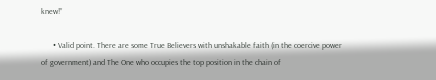knew!”

      • Valid point. There are some True Believers with unshakable faith (in the coercive power of government) and The One who occupies the top position in the chain of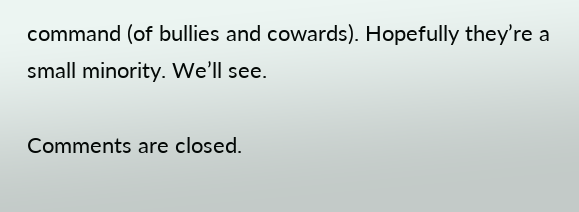command (of bullies and cowards). Hopefully they’re a small minority. We’ll see.

Comments are closed.